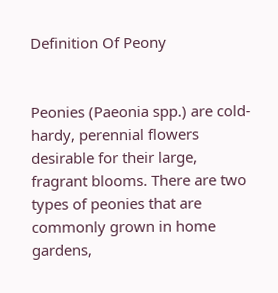Definition Of Peony


Peonies (Paeonia spp.) are cold-hardy, perennial flowers desirable for their large, fragrant blooms. There are two types of peonies that are commonly grown in home gardens,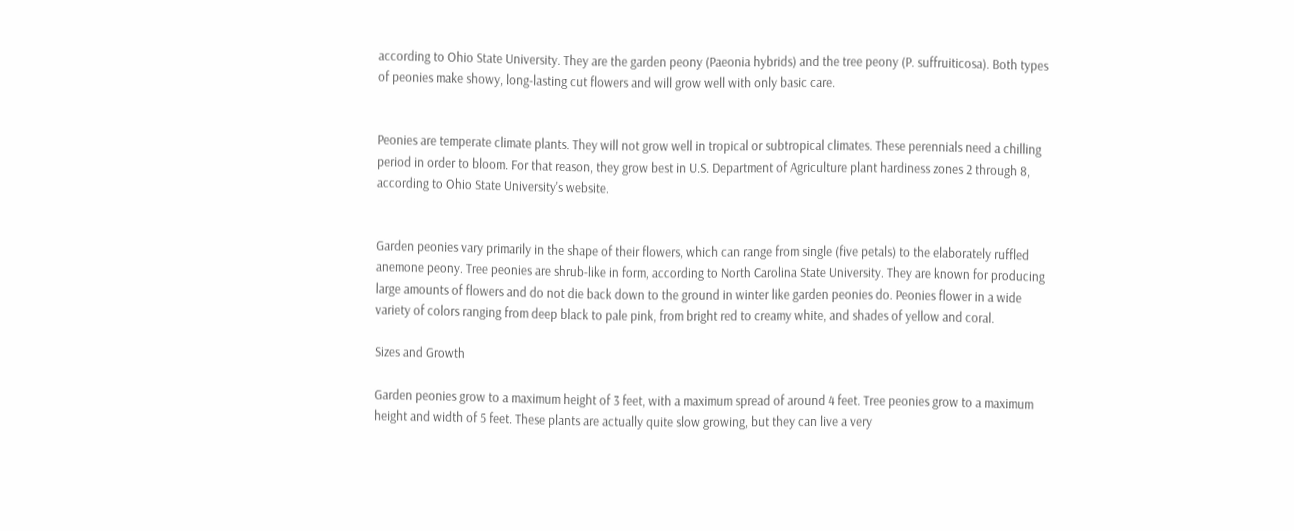according to Ohio State University. They are the garden peony (Paeonia hybrids) and the tree peony (P. suffruiticosa). Both types of peonies make showy, long-lasting cut flowers and will grow well with only basic care.


Peonies are temperate climate plants. They will not grow well in tropical or subtropical climates. These perennials need a chilling period in order to bloom. For that reason, they grow best in U.S. Department of Agriculture plant hardiness zones 2 through 8, according to Ohio State University's website.


Garden peonies vary primarily in the shape of their flowers, which can range from single (five petals) to the elaborately ruffled anemone peony. Tree peonies are shrub-like in form, according to North Carolina State University. They are known for producing large amounts of flowers and do not die back down to the ground in winter like garden peonies do. Peonies flower in a wide variety of colors ranging from deep black to pale pink, from bright red to creamy white, and shades of yellow and coral.

Sizes and Growth

Garden peonies grow to a maximum height of 3 feet, with a maximum spread of around 4 feet. Tree peonies grow to a maximum height and width of 5 feet. These plants are actually quite slow growing, but they can live a very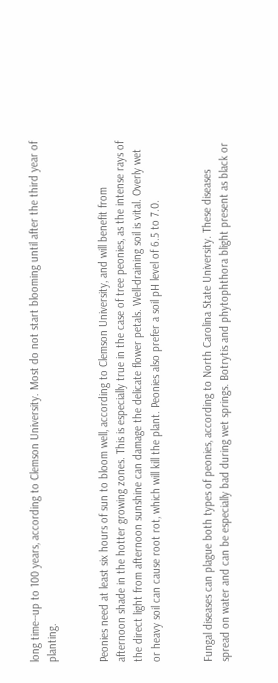long time--up to 100 years, according to Clemson University. Most do not start blooming until after the third year of planting.


Peonies need at least six hours of sun to bloom well, according to Clemson University, and will benefit from afternoon shade in the hotter growing zones. This is especially true in the case of tree peonies, as the intense rays of the direct light from afternoon sunshine can damage the delicate flower petals. Well-draining soil is vital. Overly wet or heavy soil can cause root rot, which will kill the plant. Peonies also prefer a soil pH level of 6.5 to 7.0.


Fungal diseases can plague both types of peonies, according to North Carolina State University. These diseases spread on water and can be especially bad during wet springs. Botrytis and phytophthora blight present as black or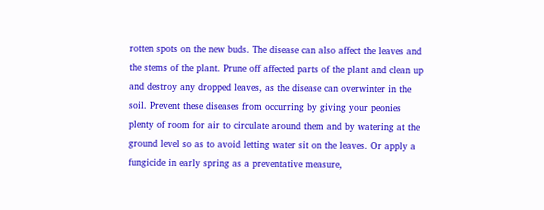rotten spots on the new buds. The disease can also affect the leaves and the stems of the plant. Prune off affected parts of the plant and clean up and destroy any dropped leaves, as the disease can overwinter in the soil. Prevent these diseases from occurring by giving your peonies plenty of room for air to circulate around them and by watering at the ground level so as to avoid letting water sit on the leaves. Or apply a fungicide in early spring as a preventative measure,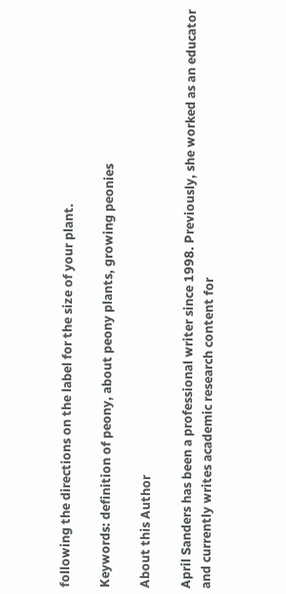following the directions on the label for the size of your plant.

Keywords: definition of peony, about peony plants, growing peonies

About this Author

April Sanders has been a professional writer since 1998. Previously, she worked as an educator and currently writes academic research content for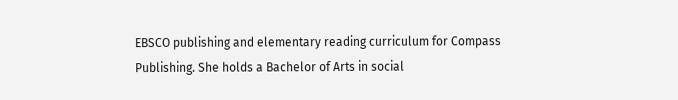EBSCO publishing and elementary reading curriculum for Compass Publishing. She holds a Bachelor of Arts in social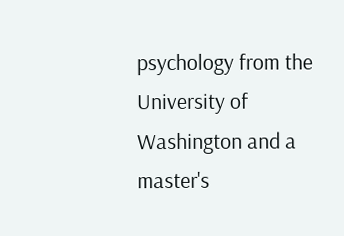psychology from the University of Washington and a master's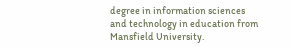degree in information sciences and technology in education from Mansfield University.